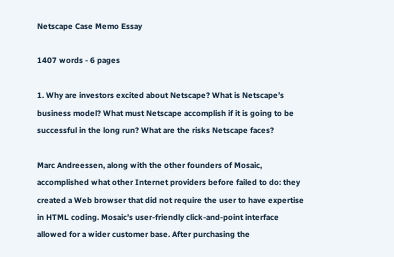Netscape Case Memo Essay

1407 words - 6 pages

1. Why are investors excited about Netscape? What is Netscape’s business model? What must Netscape accomplish if it is going to be successful in the long run? What are the risks Netscape faces?

Marc Andreessen, along with the other founders of Mosaic, accomplished what other Internet providers before failed to do: they created a Web browser that did not require the user to have expertise in HTML coding. Mosaic’s user-friendly click-and-point interface allowed for a wider customer base. After purchasing the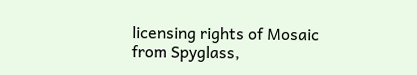licensing rights of Mosaic from Spyglass,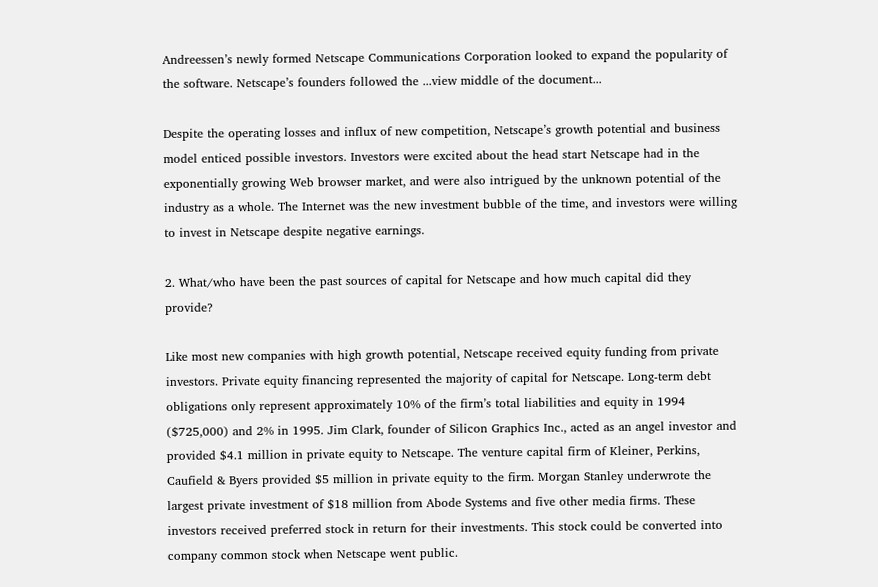Andreessen’s newly formed Netscape Communications Corporation looked to expand the popularity of the software. Netscape’s founders followed the ...view middle of the document...

Despite the operating losses and influx of new competition, Netscape’s growth potential and business model enticed possible investors. Investors were excited about the head start Netscape had in the exponentially growing Web browser market, and were also intrigued by the unknown potential of the industry as a whole. The Internet was the new investment bubble of the time, and investors were willing to invest in Netscape despite negative earnings.

2. What/who have been the past sources of capital for Netscape and how much capital did they provide?

Like most new companies with high growth potential, Netscape received equity funding from private investors. Private equity financing represented the majority of capital for Netscape. Long-term debt obligations only represent approximately 10% of the firm’s total liabilities and equity in 1994 ($725,000) and 2% in 1995. Jim Clark, founder of Silicon Graphics Inc., acted as an angel investor and provided $4.1 million in private equity to Netscape. The venture capital firm of Kleiner, Perkins, Caufield & Byers provided $5 million in private equity to the firm. Morgan Stanley underwrote the largest private investment of $18 million from Abode Systems and five other media firms. These investors received preferred stock in return for their investments. This stock could be converted into company common stock when Netscape went public.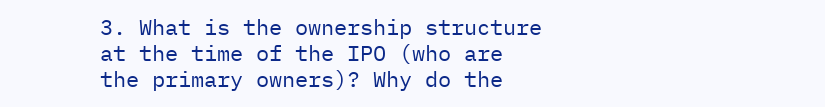3. What is the ownership structure at the time of the IPO (who are the primary owners)? Why do the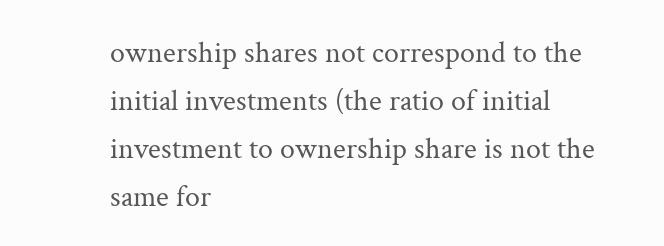ownership shares not correspond to the initial investments (the ratio of initial investment to ownership share is not the same for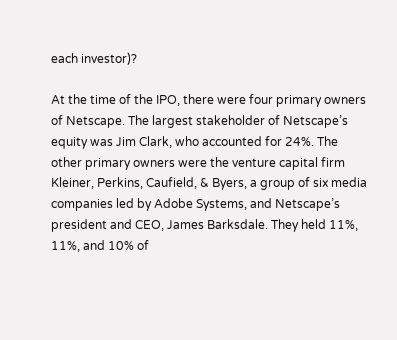each investor)?

At the time of the IPO, there were four primary owners of Netscape. The largest stakeholder of Netscape’s equity was Jim Clark, who accounted for 24%. The other primary owners were the venture capital firm Kleiner, Perkins, Caufield, & Byers, a group of six media companies led by Adobe Systems, and Netscape’s president and CEO, James Barksdale. They held 11%, 11%, and 10% of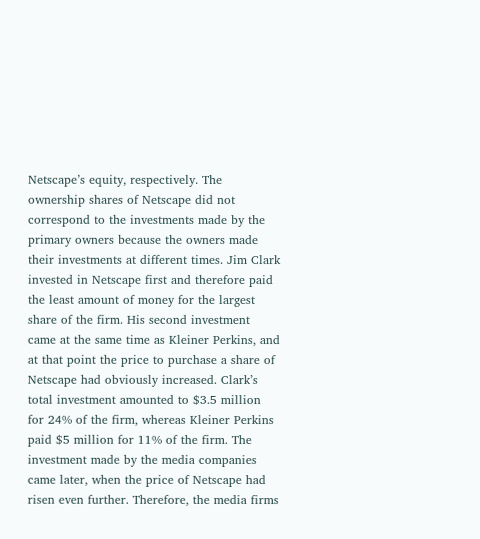Netscape’s equity, respectively. The ownership shares of Netscape did not correspond to the investments made by the primary owners because the owners made their investments at different times. Jim Clark invested in Netscape first and therefore paid the least amount of money for the largest share of the firm. His second investment came at the same time as Kleiner Perkins, and at that point the price to purchase a share of Netscape had obviously increased. Clark’s total investment amounted to $3.5 million for 24% of the firm, whereas Kleiner Perkins paid $5 million for 11% of the firm. The investment made by the media companies came later, when the price of Netscape had risen even further. Therefore, the media firms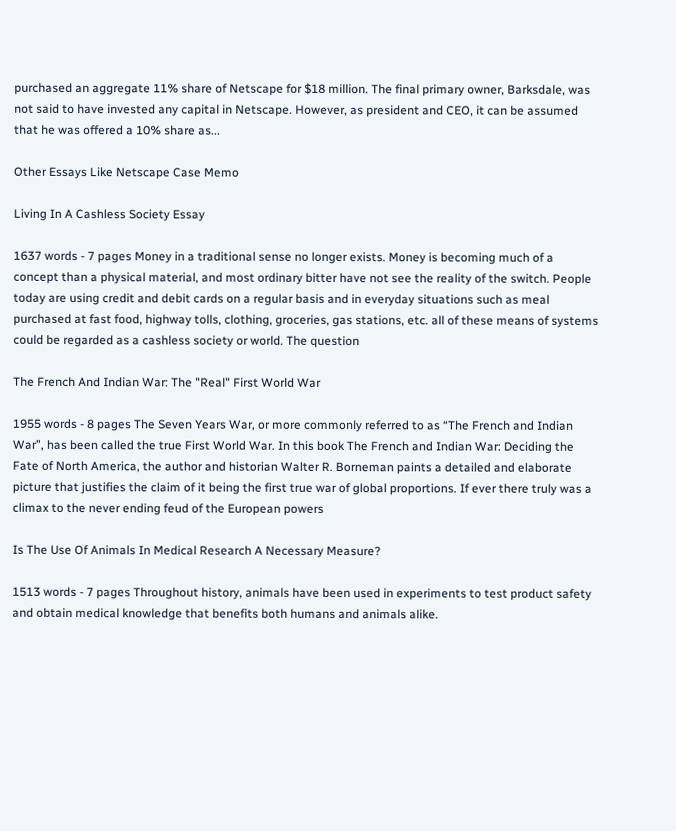purchased an aggregate 11% share of Netscape for $18 million. The final primary owner, Barksdale, was not said to have invested any capital in Netscape. However, as president and CEO, it can be assumed that he was offered a 10% share as...

Other Essays Like Netscape Case Memo

Living In A Cashless Society Essay

1637 words - 7 pages Money in a traditional sense no longer exists. Money is becoming much of a concept than a physical material, and most ordinary bitter have not see the reality of the switch. People today are using credit and debit cards on a regular basis and in everyday situations such as meal purchased at fast food, highway tolls, clothing, groceries, gas stations, etc. all of these means of systems could be regarded as a cashless society or world. The question

The French And Indian War: The "Real" First World War

1955 words - 8 pages The Seven Years War, or more commonly referred to as “The French and Indian War”, has been called the true First World War. In this book The French and Indian War: Deciding the Fate of North America, the author and historian Walter R. Borneman paints a detailed and elaborate picture that justifies the claim of it being the first true war of global proportions. If ever there truly was a climax to the never ending feud of the European powers

Is The Use Of Animals In Medical Research A Necessary Measure?

1513 words - 7 pages Throughout history, animals have been used in experiments to test product safety and obtain medical knowledge that benefits both humans and animals alike.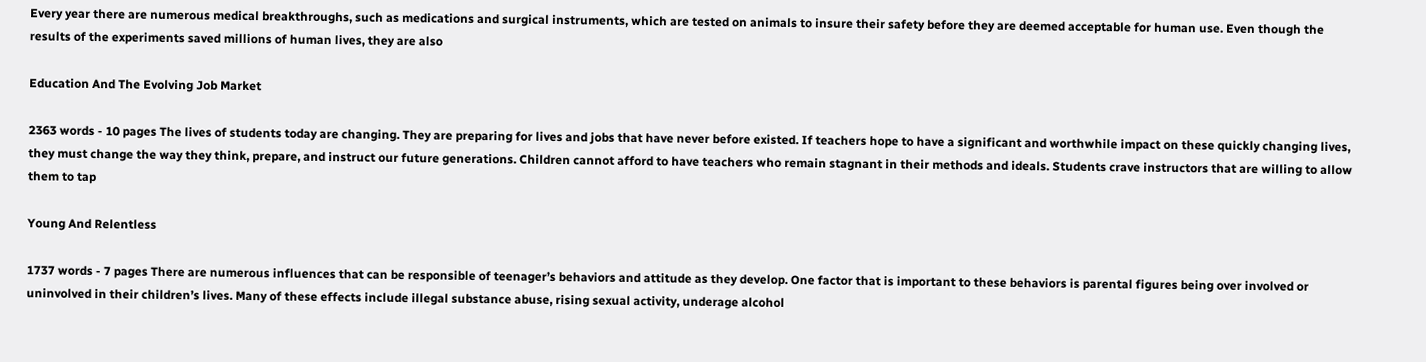Every year there are numerous medical breakthroughs, such as medications and surgical instruments, which are tested on animals to insure their safety before they are deemed acceptable for human use. Even though the results of the experiments saved millions of human lives, they are also

Education And The Evolving Job Market

2363 words - 10 pages The lives of students today are changing. They are preparing for lives and jobs that have never before existed. If teachers hope to have a significant and worthwhile impact on these quickly changing lives, they must change the way they think, prepare, and instruct our future generations. Children cannot afford to have teachers who remain stagnant in their methods and ideals. Students crave instructors that are willing to allow them to tap

Young And Relentless

1737 words - 7 pages There are numerous influences that can be responsible of teenager’s behaviors and attitude as they develop. One factor that is important to these behaviors is parental figures being over involved or uninvolved in their children’s lives. Many of these effects include illegal substance abuse, rising sexual activity, underage alcohol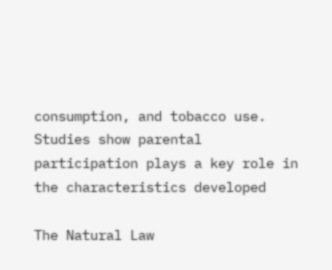consumption, and tobacco use. Studies show parental participation plays a key role in the characteristics developed

The Natural Law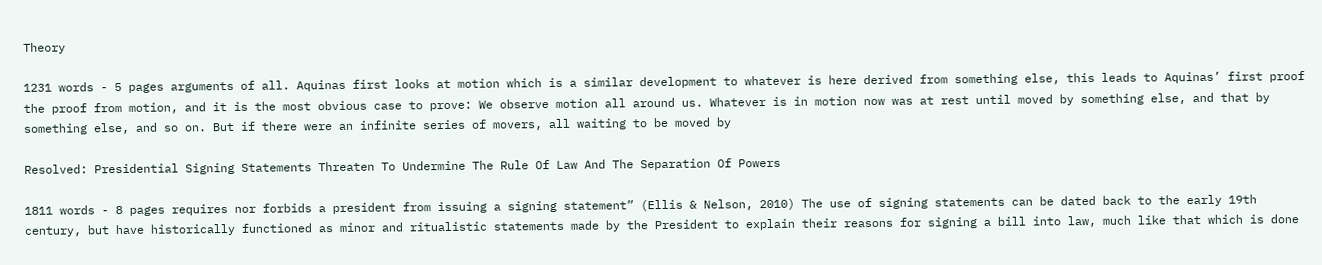Theory

1231 words - 5 pages arguments of all. Aquinas first looks at motion which is a similar development to whatever is here derived from something else, this leads to Aquinas’ first proof the proof from motion, and it is the most obvious case to prove: We observe motion all around us. Whatever is in motion now was at rest until moved by something else, and that by something else, and so on. But if there were an infinite series of movers, all waiting to be moved by

Resolved: Presidential Signing Statements Threaten To Undermine The Rule Of Law And The Separation Of Powers

1811 words - 8 pages requires nor forbids a president from issuing a signing statement” (Ellis & Nelson, 2010) The use of signing statements can be dated back to the early 19th century, but have historically functioned as minor and ritualistic statements made by the President to explain their reasons for signing a bill into law, much like that which is done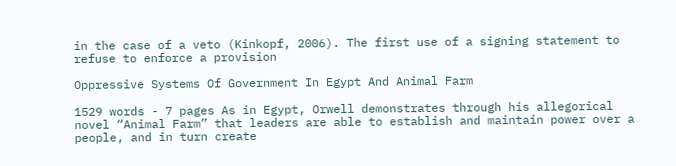in the case of a veto (Kinkopf, 2006). The first use of a signing statement to refuse to enforce a provision

Oppressive Systems Of Government In Egypt And Animal Farm

1529 words - 7 pages As in Egypt, Orwell demonstrates through his allegorical novel “Animal Farm” that leaders are able to establish and maintain power over a people, and in turn create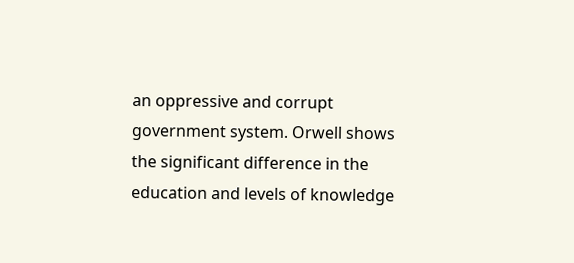an oppressive and corrupt government system. Orwell shows the significant difference in the education and levels of knowledge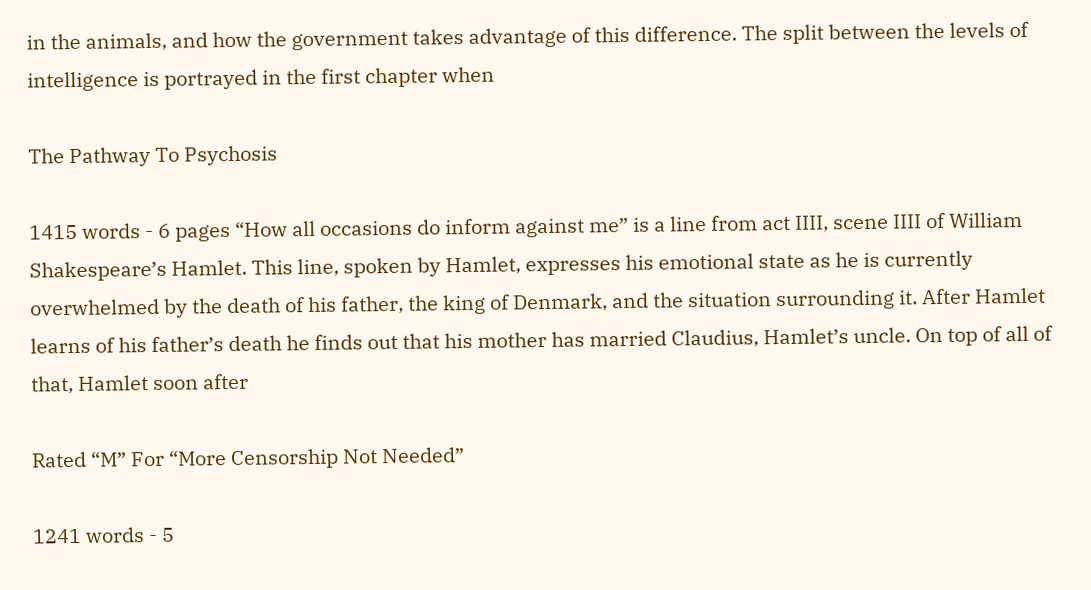in the animals, and how the government takes advantage of this difference. The split between the levels of intelligence is portrayed in the first chapter when

The Pathway To Psychosis

1415 words - 6 pages “How all occasions do inform against me” is a line from act IIII, scene IIII of William Shakespeare’s Hamlet. This line, spoken by Hamlet, expresses his emotional state as he is currently overwhelmed by the death of his father, the king of Denmark, and the situation surrounding it. After Hamlet learns of his father’s death he finds out that his mother has married Claudius, Hamlet’s uncle. On top of all of that, Hamlet soon after

Rated “M” For “More Censorship Not Needed”

1241 words - 5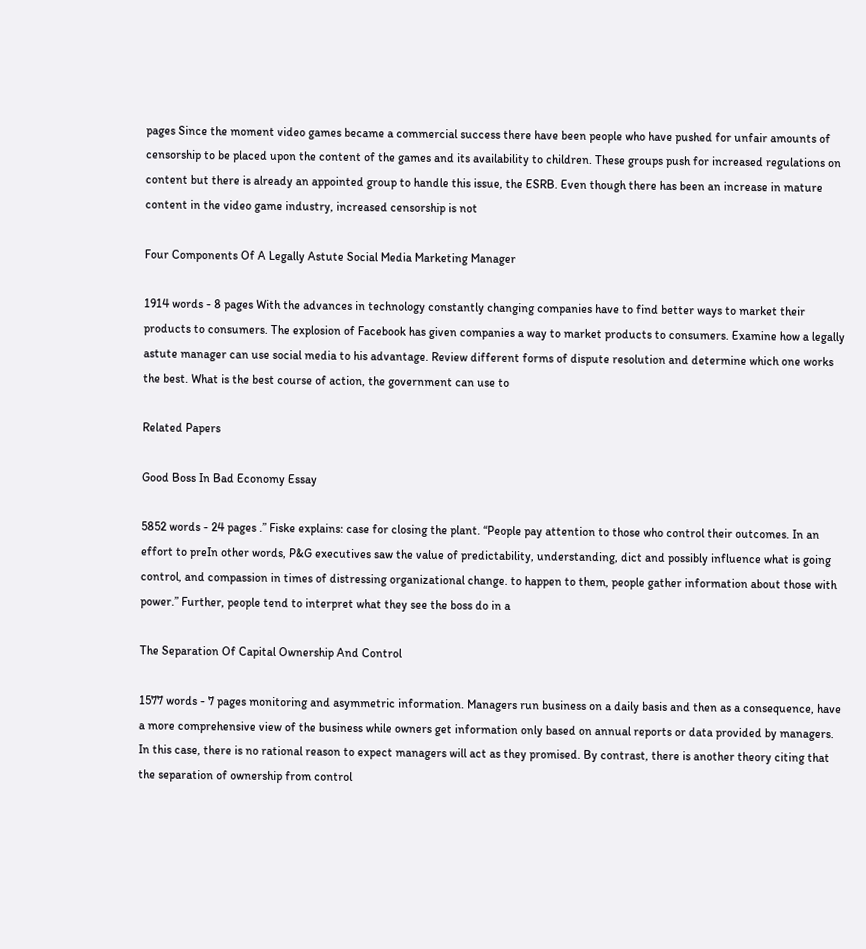pages Since the moment video games became a commercial success there have been people who have pushed for unfair amounts of censorship to be placed upon the content of the games and its availability to children. These groups push for increased regulations on content but there is already an appointed group to handle this issue, the ESRB. Even though there has been an increase in mature content in the video game industry, increased censorship is not

Four Components Of A Legally Astute Social Media Marketing Manager

1914 words - 8 pages With the advances in technology constantly changing companies have to find better ways to market their products to consumers. The explosion of Facebook has given companies a way to market products to consumers. Examine how a legally astute manager can use social media to his advantage. Review different forms of dispute resolution and determine which one works the best. What is the best course of action, the government can use to

Related Papers

Good Boss In Bad Economy Essay

5852 words - 24 pages .” Fiske explains: case for closing the plant. “People pay attention to those who control their outcomes. In an effort to preIn other words, P&G executives saw the value of predictability, understanding, dict and possibly influence what is going control, and compassion in times of distressing organizational change. to happen to them, people gather information about those with power.” Further, people tend to interpret what they see the boss do in a

The Separation Of Capital Ownership And Control

1577 words - 7 pages monitoring and asymmetric information. Managers run business on a daily basis and then as a consequence, have a more comprehensive view of the business while owners get information only based on annual reports or data provided by managers. In this case, there is no rational reason to expect managers will act as they promised. By contrast, there is another theory citing that the separation of ownership from control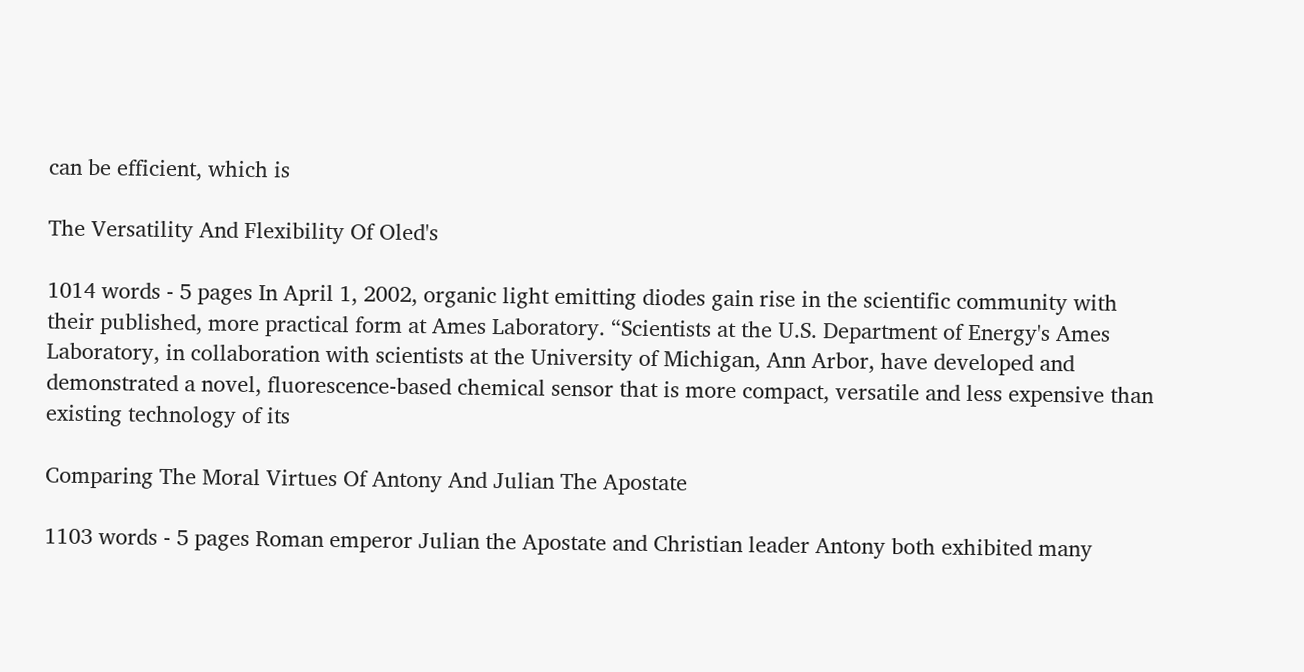can be efficient, which is

The Versatility And Flexibility Of Oled's

1014 words - 5 pages In April 1, 2002, organic light emitting diodes gain rise in the scientific community with their published, more practical form at Ames Laboratory. “Scientists at the U.S. Department of Energy's Ames Laboratory, in collaboration with scientists at the University of Michigan, Ann Arbor, have developed and demonstrated a novel, fluorescence-based chemical sensor that is more compact, versatile and less expensive than existing technology of its

Comparing The Moral Virtues Of Antony And Julian The Apostate

1103 words - 5 pages Roman emperor Julian the Apostate and Christian leader Antony both exhibited many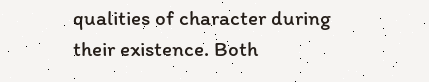qualities of character during their existence. Both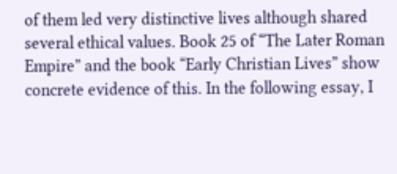of them led very distinctive lives although shared several ethical values. Book 25 of “The Later Roman Empire” and the book “Early Christian Lives” show concrete evidence of this. In the following essay, I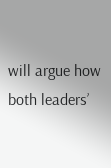will argue how both leaders’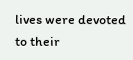lives were devoted to their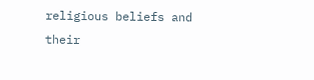religious beliefs and their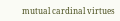mutual cardinal virtues